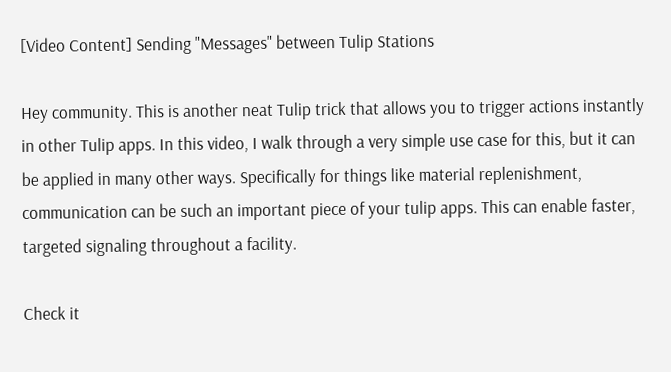[Video Content] Sending "Messages" between Tulip Stations

Hey community. This is another neat Tulip trick that allows you to trigger actions instantly in other Tulip apps. In this video, I walk through a very simple use case for this, but it can be applied in many other ways. Specifically for things like material replenishment, communication can be such an important piece of your tulip apps. This can enable faster, targeted signaling throughout a facility.

Check it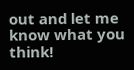out and let me know what you think!